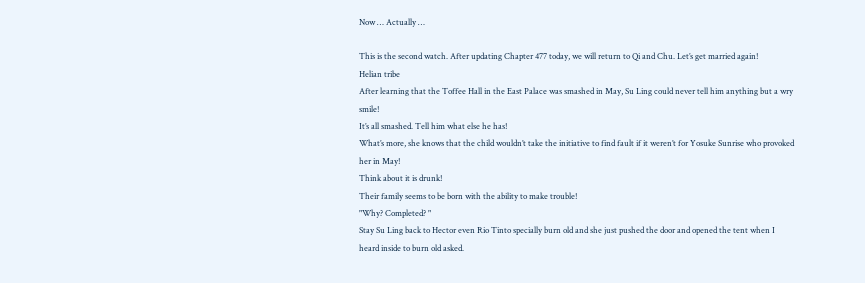Now … Actually …

This is the second watch. After updating Chapter 477 today, we will return to Qi and Chu. Let’s get married again!
Helian tribe
After learning that the Toffee Hall in the East Palace was smashed in May, Su Ling could never tell him anything but a wry smile!
It’s all smashed. Tell him what else he has!
What’s more, she knows that the child wouldn’t take the initiative to find fault if it weren’t for Yosuke Sunrise who provoked her in May!
Think about it is drunk!
Their family seems to be born with the ability to make trouble!
"Why? Completed? "
Stay Su Ling back to Hector even Rio Tinto specially burn old and she just pushed the door and opened the tent when I heard inside to burn old asked.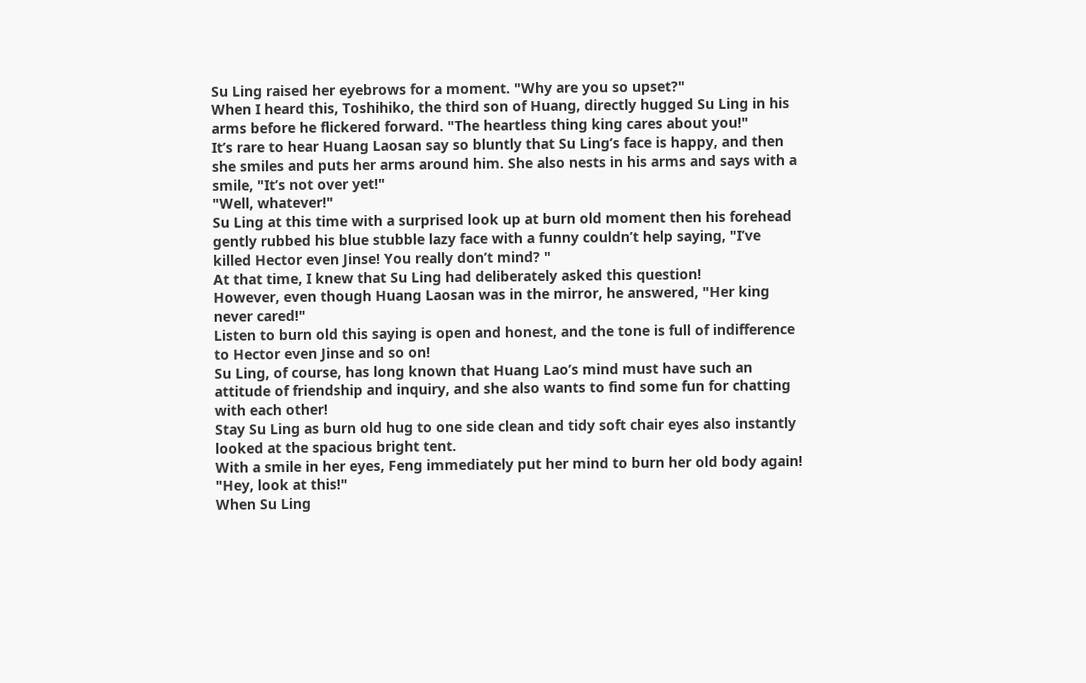Su Ling raised her eyebrows for a moment. "Why are you so upset?"
When I heard this, Toshihiko, the third son of Huang, directly hugged Su Ling in his arms before he flickered forward. "The heartless thing king cares about you!"
It’s rare to hear Huang Laosan say so bluntly that Su Ling’s face is happy, and then she smiles and puts her arms around him. She also nests in his arms and says with a smile, "It’s not over yet!"
"Well, whatever!"
Su Ling at this time with a surprised look up at burn old moment then his forehead gently rubbed his blue stubble lazy face with a funny couldn’t help saying, "I’ve killed Hector even Jinse! You really don’t mind? "
At that time, I knew that Su Ling had deliberately asked this question!
However, even though Huang Laosan was in the mirror, he answered, "Her king never cared!"
Listen to burn old this saying is open and honest, and the tone is full of indifference to Hector even Jinse and so on!
Su Ling, of course, has long known that Huang Lao’s mind must have such an attitude of friendship and inquiry, and she also wants to find some fun for chatting with each other!
Stay Su Ling as burn old hug to one side clean and tidy soft chair eyes also instantly looked at the spacious bright tent.
With a smile in her eyes, Feng immediately put her mind to burn her old body again!
"Hey, look at this!"
When Su Ling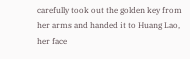carefully took out the golden key from her arms and handed it to Huang Lao, her face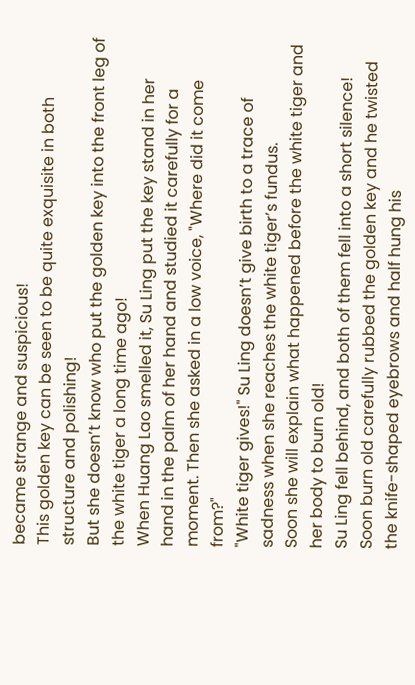became strange and suspicious!
This golden key can be seen to be quite exquisite in both structure and polishing!
But she doesn’t know who put the golden key into the front leg of the white tiger a long time ago!
When Huang Lao smelled it, Su Ling put the key stand in her hand in the palm of her hand and studied it carefully for a moment. Then she asked in a low voice, "Where did it come from?"
"White tiger gives!" Su Ling doesn’t give birth to a trace of sadness when she reaches the white tiger’s fundus.
Soon she will explain what happened before the white tiger and her body to burn old!
Su Ling fell behind, and both of them fell into a short silence!
Soon burn old carefully rubbed the golden key and he twisted the knife-shaped eyebrows and half hung his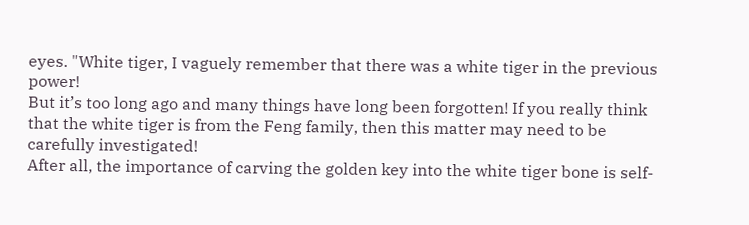eyes. "White tiger, I vaguely remember that there was a white tiger in the previous power!
But it’s too long ago and many things have long been forgotten! If you really think that the white tiger is from the Feng family, then this matter may need to be carefully investigated!
After all, the importance of carving the golden key into the white tiger bone is self-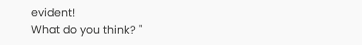evident!
What do you think? "